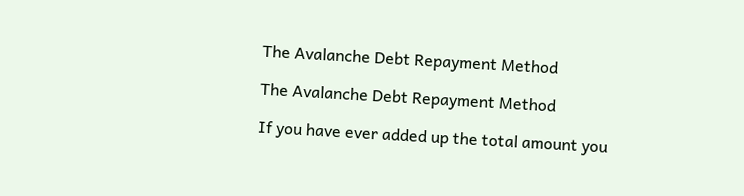The Avalanche Debt Repayment Method

The Avalanche Debt Repayment Method

If you have ever added up the total amount you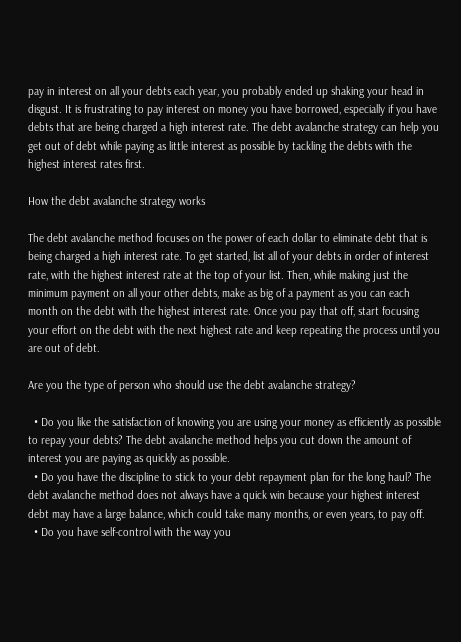pay in interest on all your debts each year, you probably ended up shaking your head in disgust. It is frustrating to pay interest on money you have borrowed, especially if you have debts that are being charged a high interest rate. The debt avalanche strategy can help you get out of debt while paying as little interest as possible by tackling the debts with the highest interest rates first.

How the debt avalanche strategy works

The debt avalanche method focuses on the power of each dollar to eliminate debt that is being charged a high interest rate. To get started, list all of your debts in order of interest rate, with the highest interest rate at the top of your list. Then, while making just the minimum payment on all your other debts, make as big of a payment as you can each month on the debt with the highest interest rate. Once you pay that off, start focusing your effort on the debt with the next highest rate and keep repeating the process until you are out of debt.

Are you the type of person who should use the debt avalanche strategy?

  • Do you like the satisfaction of knowing you are using your money as efficiently as possible to repay your debts? The debt avalanche method helps you cut down the amount of interest you are paying as quickly as possible.
  • Do you have the discipline to stick to your debt repayment plan for the long haul? The debt avalanche method does not always have a quick win because your highest interest debt may have a large balance, which could take many months, or even years, to pay off.
  • Do you have self-control with the way you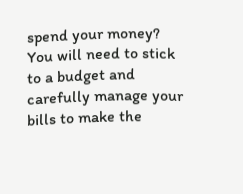spend your money? You will need to stick to a budget and carefully manage your bills to make the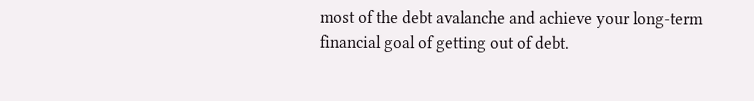most of the debt avalanche and achieve your long-term financial goal of getting out of debt.